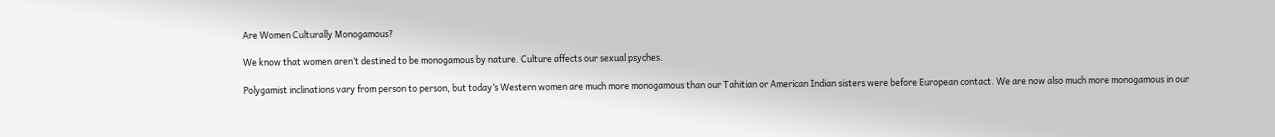Are Women Culturally Monogamous?

We know that women aren’t destined to be monogamous by nature. Culture affects our sexual psyches.

Polygamist inclinations vary from person to person, but today’s Western women are much more monogamous than our Tahitian or American Indian sisters were before European contact. We are now also much more monogamous in our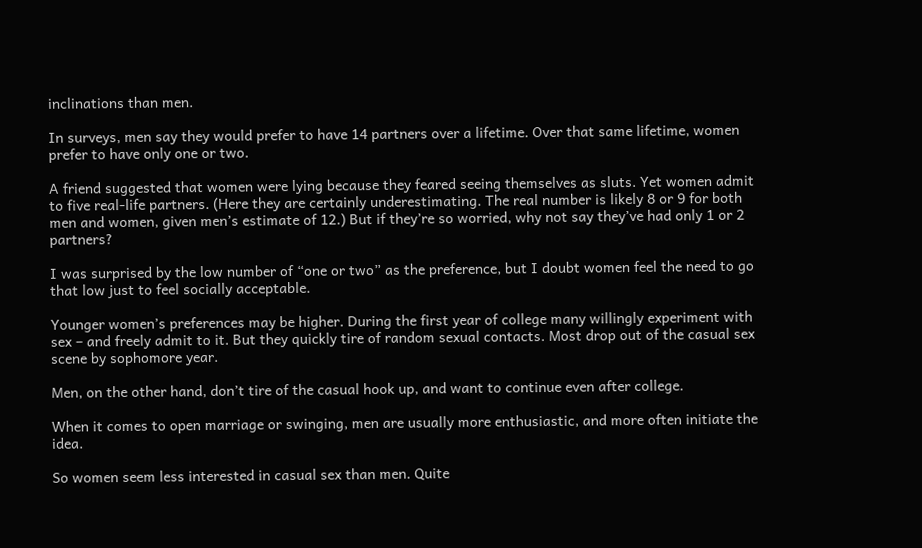inclinations than men.

In surveys, men say they would prefer to have 14 partners over a lifetime. Over that same lifetime, women prefer to have only one or two.

A friend suggested that women were lying because they feared seeing themselves as sluts. Yet women admit to five real-life partners. (Here they are certainly underestimating. The real number is likely 8 or 9 for both men and women, given men’s estimate of 12.) But if they’re so worried, why not say they’ve had only 1 or 2 partners?

I was surprised by the low number of “one or two” as the preference, but I doubt women feel the need to go that low just to feel socially acceptable.

Younger women’s preferences may be higher. During the first year of college many willingly experiment with sex – and freely admit to it. But they quickly tire of random sexual contacts. Most drop out of the casual sex scene by sophomore year.

Men, on the other hand, don’t tire of the casual hook up, and want to continue even after college.

When it comes to open marriage or swinging, men are usually more enthusiastic, and more often initiate the idea.

So women seem less interested in casual sex than men. Quite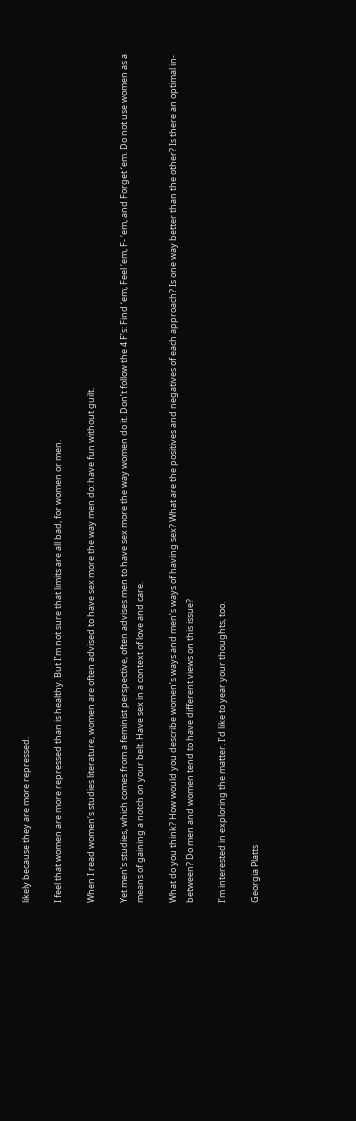likely because they are more repressed.

I feel that women are more repressed than is healthy. But I’m not sure that limits are all bad, for women or men.

When I read women’s studies literature, women are often advised to have sex more the way men do: have fun without guilt.

Yet men’s studies, which comes from a feminist perspective, often advises men to have sex more the way women do it. Don’t follow the 4 F’s: Find ‘em, Feel ‘em, F- ‘em, and Forget ‘em. Do not use women as a means of gaining a notch on your belt. Have sex in a context of love and care.

What do you think? How would you describe women’s ways and men’s ways of having sex? What are the positives and negatives of each approach? Is one way better than the other? Is there an optimal in-between? Do men and women tend to have different views on this issue?

I’m interested in exploring the matter. I’d like to year your thoughts, too.

Georgia Platts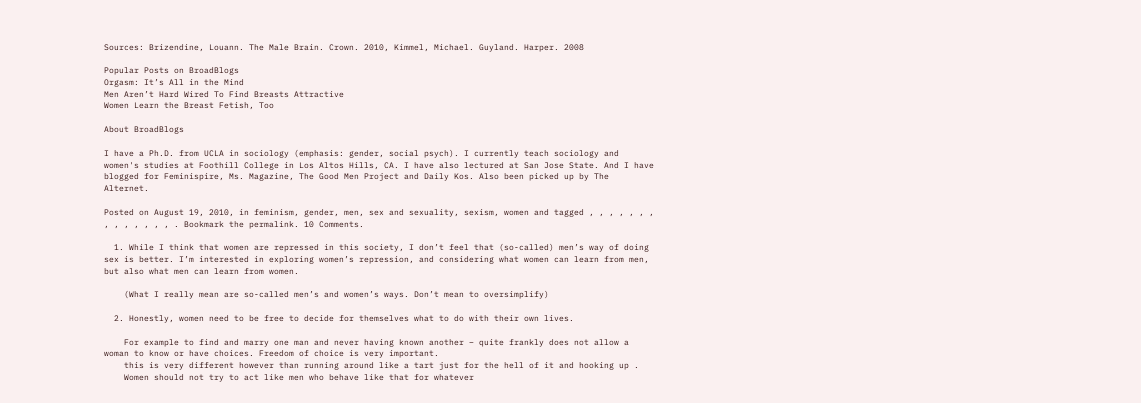Sources: Brizendine, Louann. The Male Brain. Crown. 2010, Kimmel, Michael. Guyland. Harper. 2008

Popular Posts on BroadBlogs
Orgasm: It’s All in the Mind
Men Aren’t Hard Wired To Find Breasts Attractive
Women Learn the Breast Fetish, Too

About BroadBlogs

I have a Ph.D. from UCLA in sociology (emphasis: gender, social psych). I currently teach sociology and women's studies at Foothill College in Los Altos Hills, CA. I have also lectured at San Jose State. And I have blogged for Feminispire, Ms. Magazine, The Good Men Project and Daily Kos. Also been picked up by The Alternet.

Posted on August 19, 2010, in feminism, gender, men, sex and sexuality, sexism, women and tagged , , , , , , , , , , , , , , . Bookmark the permalink. 10 Comments.

  1. While I think that women are repressed in this society, I don’t feel that (so-called) men’s way of doing sex is better. I’m interested in exploring women’s repression, and considering what women can learn from men, but also what men can learn from women.

    (What I really mean are so-called men’s and women’s ways. Don’t mean to oversimplify)

  2. Honestly, women need to be free to decide for themselves what to do with their own lives.

    For example to find and marry one man and never having known another – quite frankly does not allow a woman to know or have choices. Freedom of choice is very important.
    this is very different however than running around like a tart just for the hell of it and hooking up .
    Women should not try to act like men who behave like that for whatever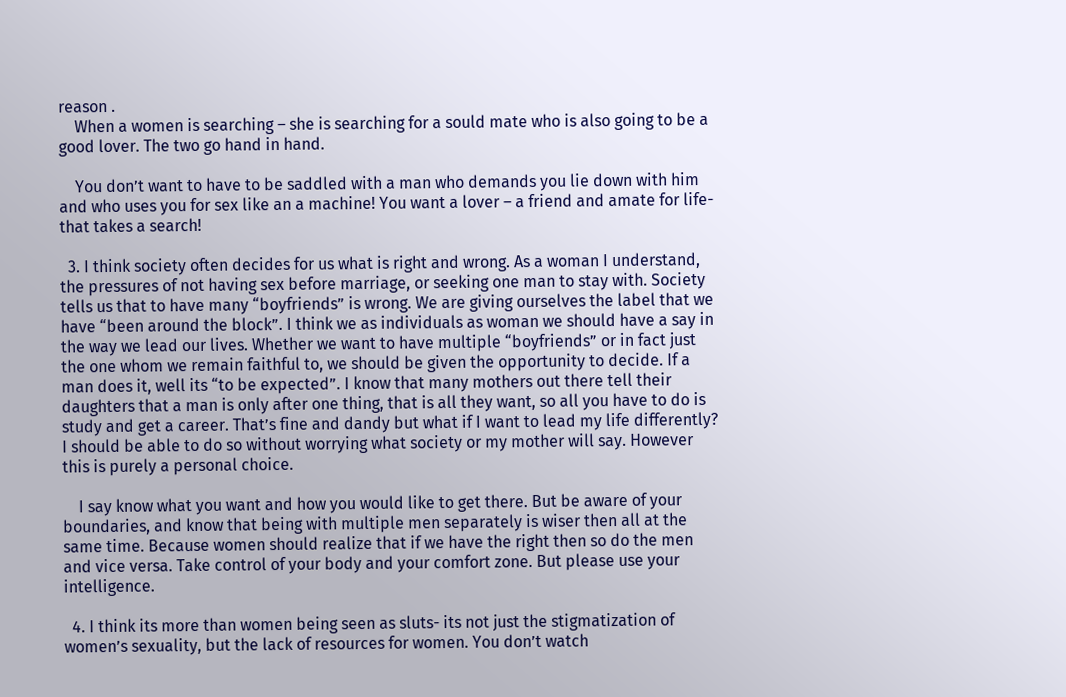reason .
    When a women is searching – she is searching for a sould mate who is also going to be a good lover. The two go hand in hand.

    You don’t want to have to be saddled with a man who demands you lie down with him and who uses you for sex like an a machine! You want a lover – a friend and amate for life- that takes a search!

  3. I think society often decides for us what is right and wrong. As a woman I understand, the pressures of not having sex before marriage, or seeking one man to stay with. Society tells us that to have many “boyfriends” is wrong. We are giving ourselves the label that we have “been around the block”. I think we as individuals as woman we should have a say in the way we lead our lives. Whether we want to have multiple “boyfriends” or in fact just the one whom we remain faithful to, we should be given the opportunity to decide. If a man does it, well its “to be expected”. I know that many mothers out there tell their daughters that a man is only after one thing, that is all they want, so all you have to do is study and get a career. That’s fine and dandy but what if I want to lead my life differently? I should be able to do so without worrying what society or my mother will say. However this is purely a personal choice.

    I say know what you want and how you would like to get there. But be aware of your boundaries, and know that being with multiple men separately is wiser then all at the same time. Because women should realize that if we have the right then so do the men and vice versa. Take control of your body and your comfort zone. But please use your intelligence.

  4. I think its more than women being seen as sluts- its not just the stigmatization of women’s sexuality, but the lack of resources for women. You don’t watch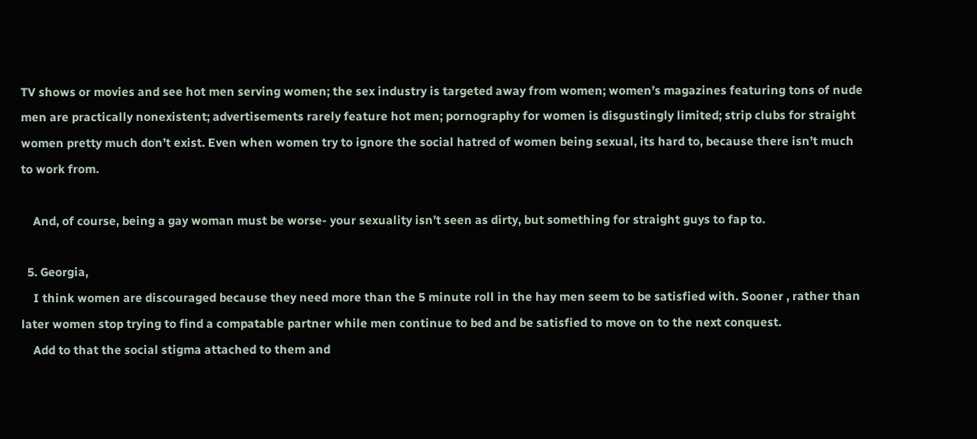TV shows or movies and see hot men serving women; the sex industry is targeted away from women; women’s magazines featuring tons of nude men are practically nonexistent; advertisements rarely feature hot men; pornography for women is disgustingly limited; strip clubs for straight women pretty much don’t exist. Even when women try to ignore the social hatred of women being sexual, its hard to, because there isn’t much to work from.

    And, of course, being a gay woman must be worse- your sexuality isn’t seen as dirty, but something for straight guys to fap to.

  5. Georgia,
    I think women are discouraged because they need more than the 5 minute roll in the hay men seem to be satisfied with. Sooner , rather than later women stop trying to find a compatable partner while men continue to bed and be satisfied to move on to the next conquest.
    Add to that the social stigma attached to them and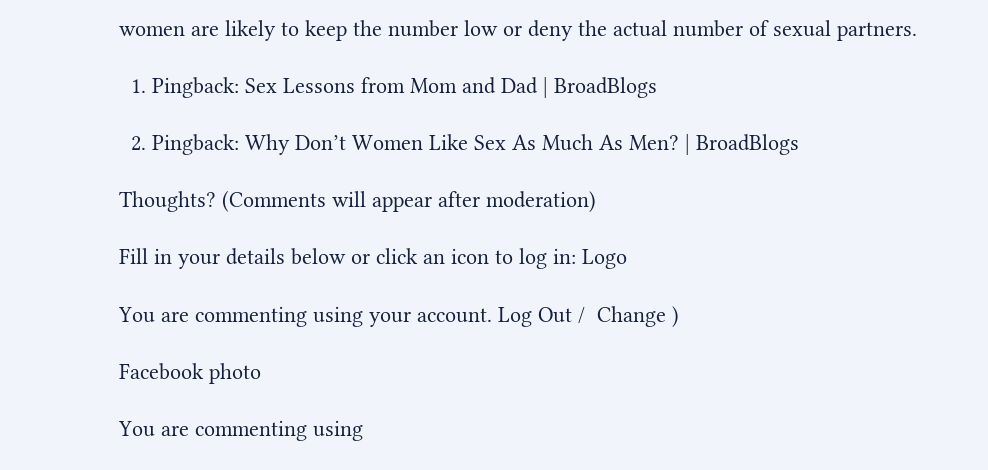women are likely to keep the number low or deny the actual number of sexual partners.

  1. Pingback: Sex Lessons from Mom and Dad | BroadBlogs

  2. Pingback: Why Don’t Women Like Sex As Much As Men? | BroadBlogs

Thoughts? (Comments will appear after moderation)

Fill in your details below or click an icon to log in: Logo

You are commenting using your account. Log Out /  Change )

Facebook photo

You are commenting using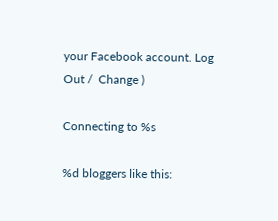your Facebook account. Log Out /  Change )

Connecting to %s

%d bloggers like this: